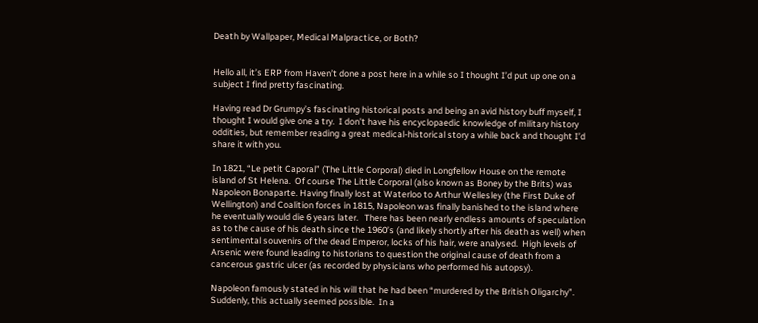Death by Wallpaper, Medical Malpractice, or Both?


Hello all, it’s ERP from Haven’t done a post here in a while so I thought I’d put up one on a subject I find pretty fascinating.

Having read Dr Grumpy’s fascinating historical posts and being an avid history buff myself, I thought I would give one a try.  I don’t have his encyclopaedic knowledge of military history oddities, but remember reading a great medical-historical story a while back and thought I’d share it with you.

In 1821, “Le petit Caporal” (The Little Corporal) died in Longfellow House on the remote island of St Helena.  Of course The Little Corporal (also known as Boney by the Brits) was Napoleon Bonaparte. Having finally lost at Waterloo to Arthur Wellesley (the First Duke of Wellington) and Coalition forces in 1815, Napoleon was finally banished to the island where he eventually would die 6 years later.   There has been nearly endless amounts of speculation as to the cause of his death since the 1960’s (and likely shortly after his death as well) when sentimental souvenirs of the dead Emperor, locks of his hair, were analysed.  High levels of Arsenic were found leading to historians to question the original cause of death from a cancerous gastric ulcer (as recorded by physicians who performed his autopsy).

Napoleon famously stated in his will that he had been “murdered by the British Oligarchy”. Suddenly, this actually seemed possible.  In a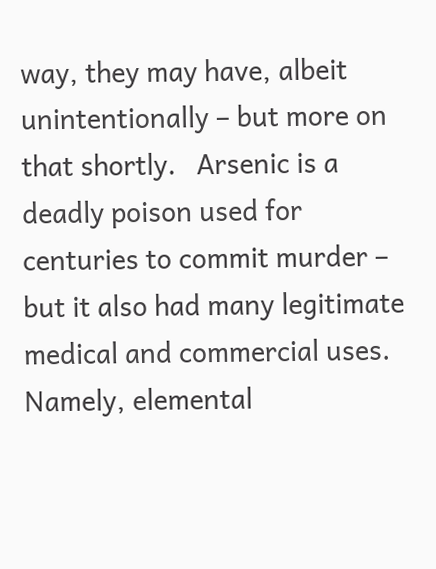way, they may have, albeit unintentionally – but more on that shortly.   Arsenic is a deadly poison used for centuries to commit murder – but it also had many legitimate medical and commercial uses.  Namely, elemental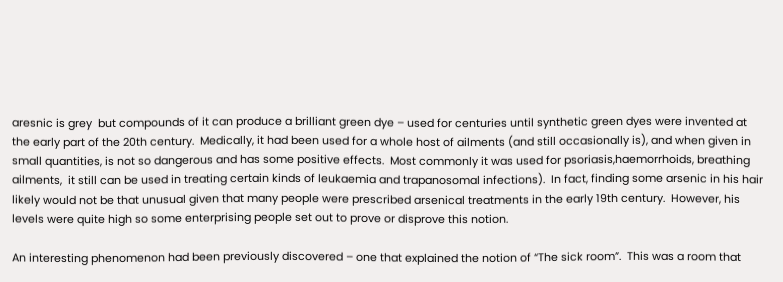aresnic is grey  but compounds of it can produce a brilliant green dye – used for centuries until synthetic green dyes were invented at the early part of the 20th century.  Medically, it had been used for a whole host of ailments (and still occasionally is), and when given in small quantities, is not so dangerous and has some positive effects.  Most commonly it was used for psoriasis,haemorrhoids, breathing ailments,  it still can be used in treating certain kinds of leukaemia and trapanosomal infections).  In fact, finding some arsenic in his hair likely would not be that unusual given that many people were prescribed arsenical treatments in the early 19th century.  However, his levels were quite high so some enterprising people set out to prove or disprove this notion.

An interesting phenomenon had been previously discovered – one that explained the notion of “The sick room”.  This was a room that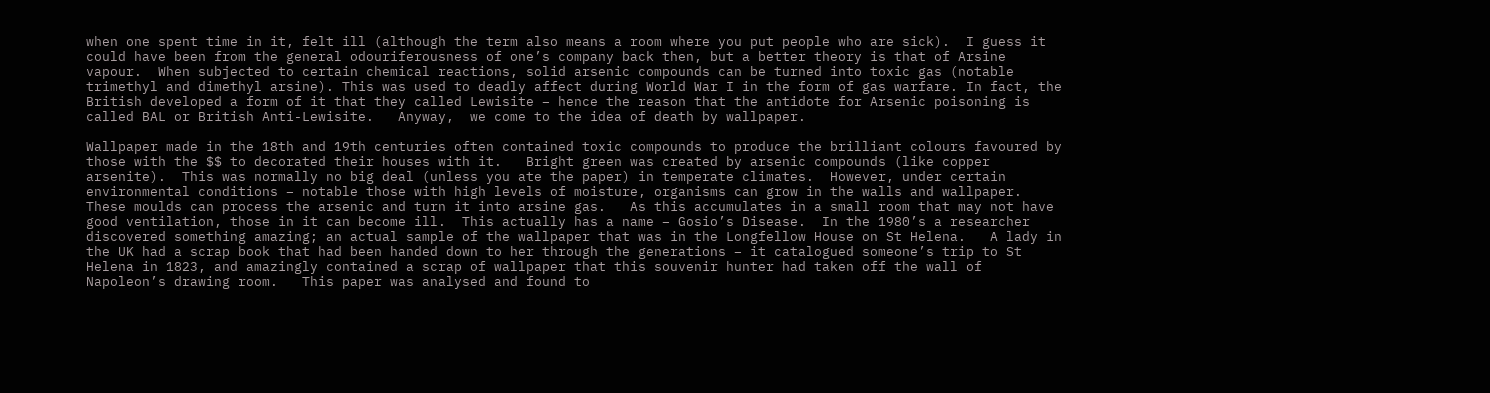when one spent time in it, felt ill (although the term also means a room where you put people who are sick).  I guess it could have been from the general odouriferousness of one’s company back then, but a better theory is that of Arsine vapour.  When subjected to certain chemical reactions, solid arsenic compounds can be turned into toxic gas (notable trimethyl and dimethyl arsine). This was used to deadly affect during World War I in the form of gas warfare. In fact, the British developed a form of it that they called Lewisite – hence the reason that the antidote for Arsenic poisoning is called BAL or British Anti-Lewisite.   Anyway,  we come to the idea of death by wallpaper.

Wallpaper made in the 18th and 19th centuries often contained toxic compounds to produce the brilliant colours favoured by those with the $$ to decorated their houses with it.   Bright green was created by arsenic compounds (like copper arsenite).  This was normally no big deal (unless you ate the paper) in temperate climates.  However, under certain environmental conditions – notable those with high levels of moisture, organisms can grow in the walls and wallpaper. These moulds can process the arsenic and turn it into arsine gas.   As this accumulates in a small room that may not have good ventilation, those in it can become ill.  This actually has a name – Gosio’s Disease.  In the 1980’s a researcher discovered something amazing; an actual sample of the wallpaper that was in the Longfellow House on St Helena.   A lady in the UK had a scrap book that had been handed down to her through the generations – it catalogued someone’s trip to St Helena in 1823, and amazingly contained a scrap of wallpaper that this souvenir hunter had taken off the wall of Napoleon’s drawing room.   This paper was analysed and found to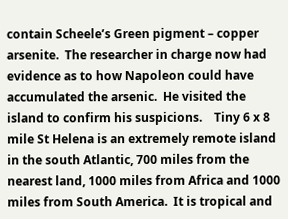contain Scheele’s Green pigment – copper arsenite.  The researcher in charge now had evidence as to how Napoleon could have accumulated the arsenic.  He visited the island to confirm his suspicions.    Tiny 6 x 8 mile St Helena is an extremely remote island in the south Atlantic, 700 miles from the nearest land, 1000 miles from Africa and 1000 miles from South America.  It is tropical and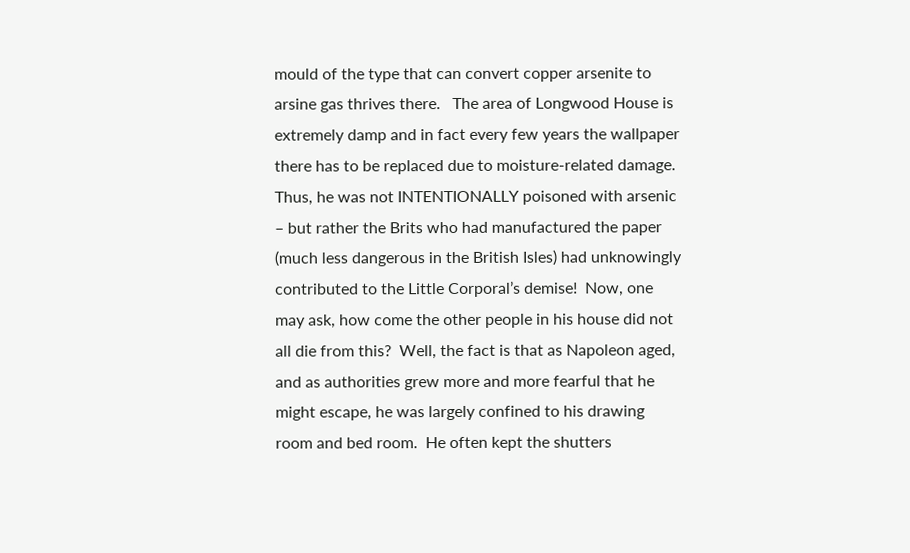mould of the type that can convert copper arsenite to arsine gas thrives there.   The area of Longwood House is extremely damp and in fact every few years the wallpaper there has to be replaced due to moisture-related damage. Thus, he was not INTENTIONALLY poisoned with arsenic – but rather the Brits who had manufactured the paper (much less dangerous in the British Isles) had unknowingly contributed to the Little Corporal’s demise!  Now, one may ask, how come the other people in his house did not all die from this?  Well, the fact is that as Napoleon aged, and as authorities grew more and more fearful that he might escape, he was largely confined to his drawing room and bed room.  He often kept the shutters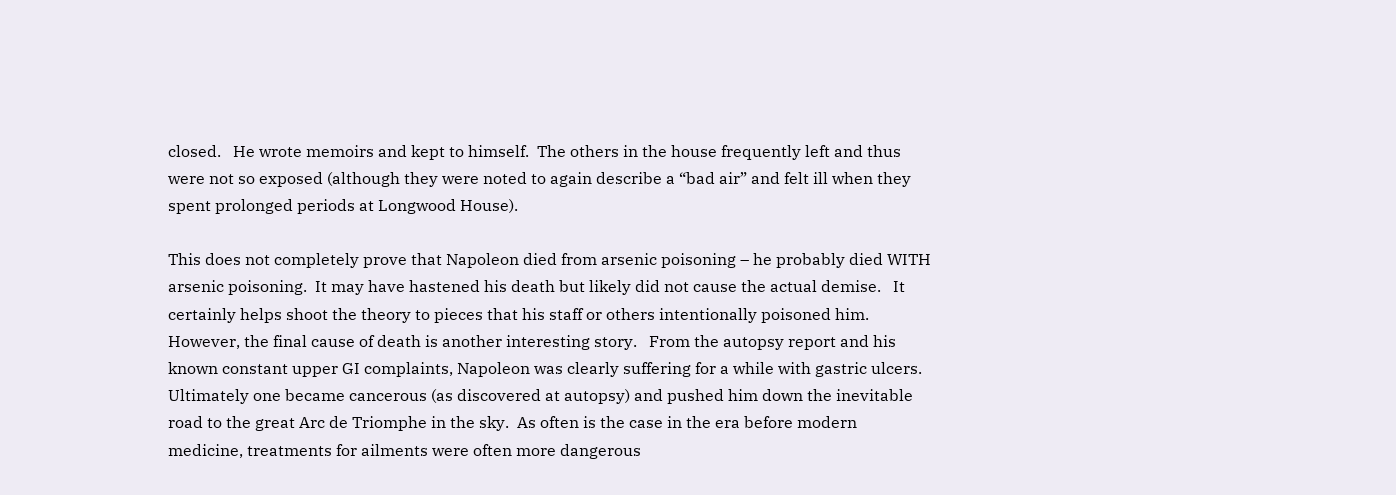closed.   He wrote memoirs and kept to himself.  The others in the house frequently left and thus were not so exposed (although they were noted to again describe a “bad air” and felt ill when they spent prolonged periods at Longwood House).

This does not completely prove that Napoleon died from arsenic poisoning – he probably died WITH arsenic poisoning.  It may have hastened his death but likely did not cause the actual demise.   It certainly helps shoot the theory to pieces that his staff or others intentionally poisoned him.  However, the final cause of death is another interesting story.   From the autopsy report and his known constant upper GI complaints, Napoleon was clearly suffering for a while with gastric ulcers.  Ultimately one became cancerous (as discovered at autopsy) and pushed him down the inevitable road to the great Arc de Triomphe in the sky.  As often is the case in the era before modern medicine, treatments for ailments were often more dangerous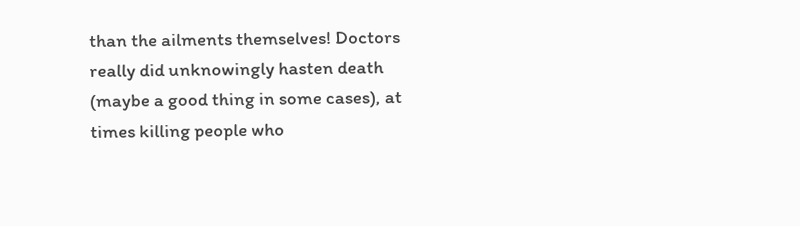than the ailments themselves! Doctors really did unknowingly hasten death (maybe a good thing in some cases), at times killing people who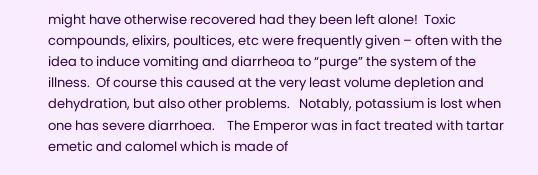might have otherwise recovered had they been left alone!  Toxic compounds, elixirs, poultices, etc were frequently given – often with the idea to induce vomiting and diarrheoa to “purge” the system of the illness.  Of course this caused at the very least volume depletion and dehydration, but also other problems.   Notably, potassium is lost when one has severe diarrhoea.    The Emperor was in fact treated with tartar emetic and calomel which is made of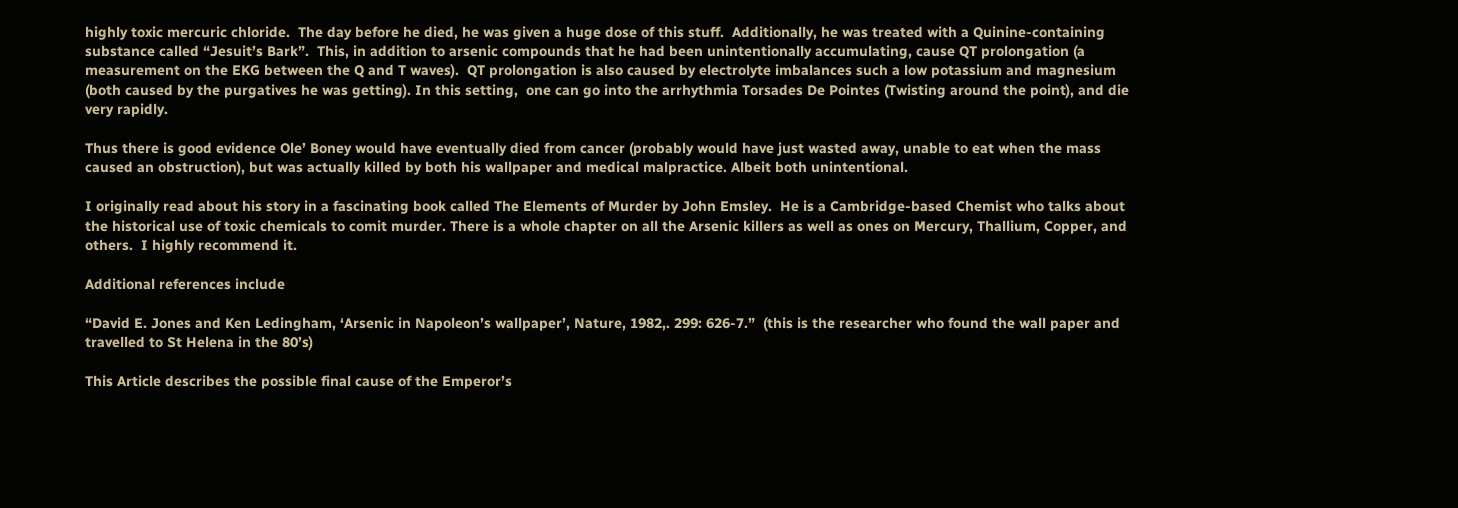highly toxic mercuric chloride.  The day before he died, he was given a huge dose of this stuff.  Additionally, he was treated with a Quinine-containing substance called “Jesuit’s Bark”.  This, in addition to arsenic compounds that he had been unintentionally accumulating, cause QT prolongation (a measurement on the EKG between the Q and T waves).  QT prolongation is also caused by electrolyte imbalances such a low potassium and magnesium (both caused by the purgatives he was getting). In this setting,  one can go into the arrhythmia Torsades De Pointes (Twisting around the point), and die very rapidly.

Thus there is good evidence Ole’ Boney would have eventually died from cancer (probably would have just wasted away, unable to eat when the mass caused an obstruction), but was actually killed by both his wallpaper and medical malpractice. Albeit both unintentional.

I originally read about his story in a fascinating book called The Elements of Murder by John Emsley.  He is a Cambridge-based Chemist who talks about the historical use of toxic chemicals to comit murder. There is a whole chapter on all the Arsenic killers as well as ones on Mercury, Thallium, Copper, and others.  I highly recommend it.

Additional references include

“David E. Jones and Ken Ledingham, ‘Arsenic in Napoleon’s wallpaper’, Nature, 1982,. 299: 626-7.”  (this is the researcher who found the wall paper and travelled to St Helena in the 80’s)

This Article describes the possible final cause of the Emperor’s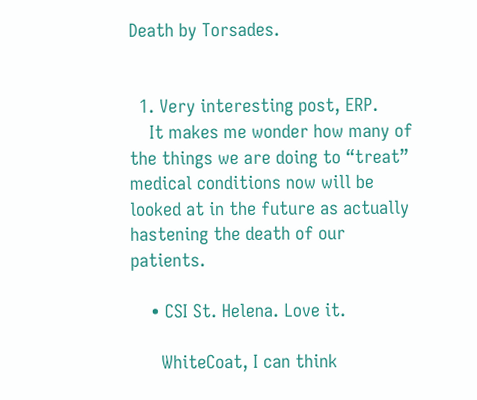Death by Torsades.


  1. Very interesting post, ERP.
    It makes me wonder how many of the things we are doing to “treat” medical conditions now will be looked at in the future as actually hastening the death of our patients.

    • CSI St. Helena. Love it.

      WhiteCoat, I can think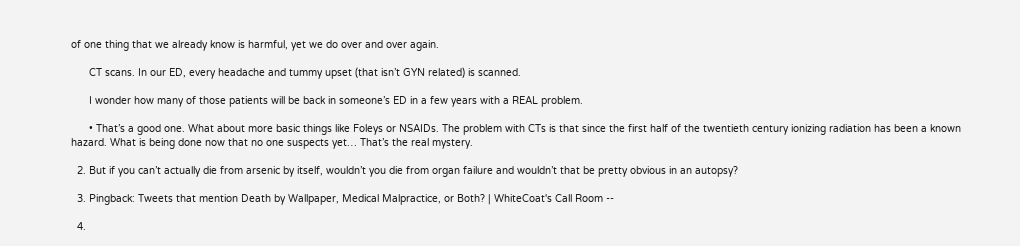of one thing that we already know is harmful, yet we do over and over again.

      CT scans. In our ED, every headache and tummy upset (that isn’t GYN related) is scanned.

      I wonder how many of those patients will be back in someone’s ED in a few years with a REAL problem.

      • That’s a good one. What about more basic things like Foleys or NSAIDs. The problem with CTs is that since the first half of the twentieth century ionizing radiation has been a known hazard. What is being done now that no one suspects yet… That’s the real mystery.

  2. But if you can’t actually die from arsenic by itself, wouldn’t you die from organ failure and wouldn’t that be pretty obvious in an autopsy?

  3. Pingback: Tweets that mention Death by Wallpaper, Medical Malpractice, or Both? | WhiteCoat's Call Room --

  4.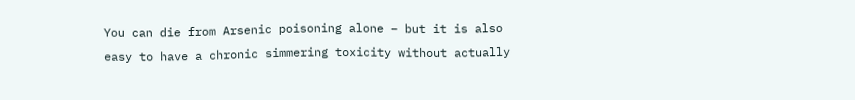You can die from Arsenic poisoning alone – but it is also easy to have a chronic simmering toxicity without actually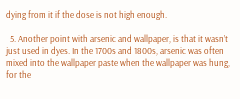dying from it if the dose is not high enough.

  5. Another point with arsenic and wallpaper, is that it wasn’t just used in dyes. In the 1700s and 1800s, arsenic was often mixed into the wallpaper paste when the wallpaper was hung, for the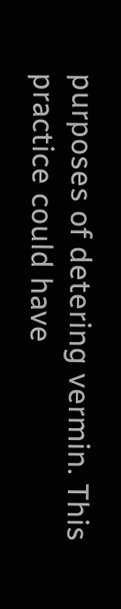purposes of detering vermin. This practice could have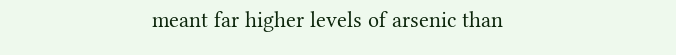meant far higher levels of arsenic than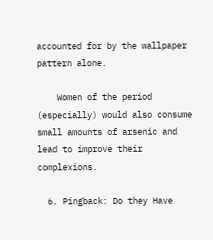accounted for by the wallpaper pattern alone.

    Women of the period (especially) would also consume small amounts of arsenic and lead to improve their complexions.

  6. Pingback: Do they Have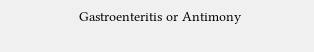Gastroenteritis or Antimony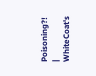Poisoning?! | WhiteCoat's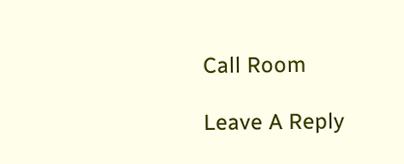Call Room

Leave A Reply